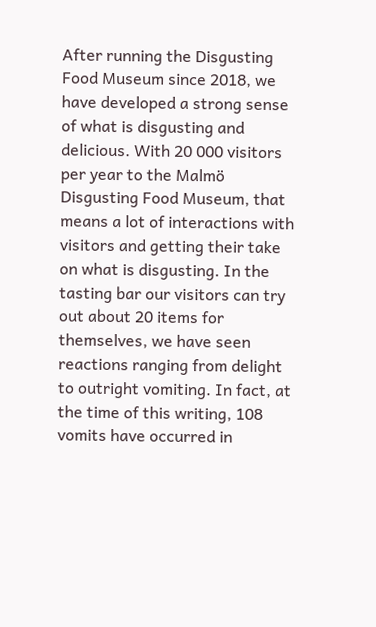After running the Disgusting Food Museum since 2018, we have developed a strong sense of what is disgusting and delicious. With 20 000 visitors per year to the Malmö Disgusting Food Museum, that means a lot of interactions with visitors and getting their take on what is disgusting. In the tasting bar our visitors can try out about 20 items for themselves, we have seen reactions ranging from delight to outright vomiting. In fact, at the time of this writing, 108 vomits have occurred in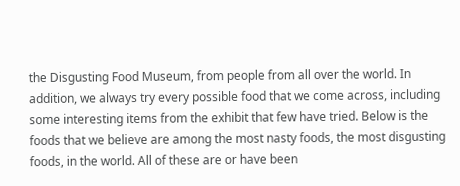the Disgusting Food Museum, from people from all over the world. In addition, we always try every possible food that we come across, including some interesting items from the exhibit that few have tried. Below is the foods that we believe are among the most nasty foods, the most disgusting foods, in the world. All of these are or have been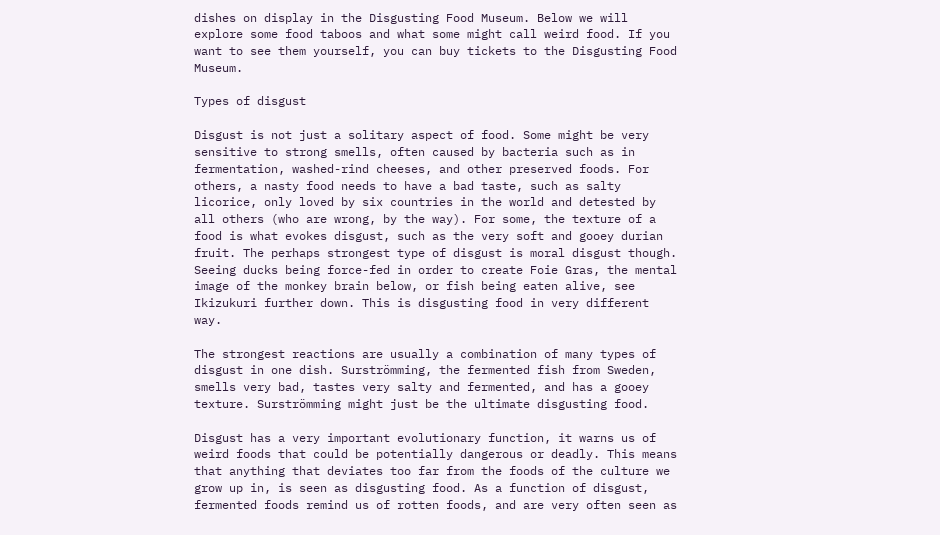dishes on display in the Disgusting Food Museum. Below we will explore some food taboos and what some might call weird food. If you want to see them yourself, you can buy tickets to the Disgusting Food Museum.

Types of disgust

Disgust is not just a solitary aspect of food. Some might be very sensitive to strong smells, often caused by bacteria such as in fermentation, washed-rind cheeses, and other preserved foods. For others, a nasty food needs to have a bad taste, such as salty licorice, only loved by six countries in the world and detested by all others (who are wrong, by the way). For some, the texture of a food is what evokes disgust, such as the very soft and gooey durian fruit. The perhaps strongest type of disgust is moral disgust though. Seeing ducks being force-fed in order to create Foie Gras, the mental image of the monkey brain below, or fish being eaten alive, see Ikizukuri further down. This is disgusting food in very different way.

The strongest reactions are usually a combination of many types of disgust in one dish. Surströmming, the fermented fish from Sweden, smells very bad, tastes very salty and fermented, and has a gooey texture. Surströmming might just be the ultimate disgusting food.

Disgust has a very important evolutionary function, it warns us of weird foods that could be potentially dangerous or deadly. This means that anything that deviates too far from the foods of the culture we grow up in, is seen as disgusting food. As a function of disgust, fermented foods remind us of rotten foods, and are very often seen as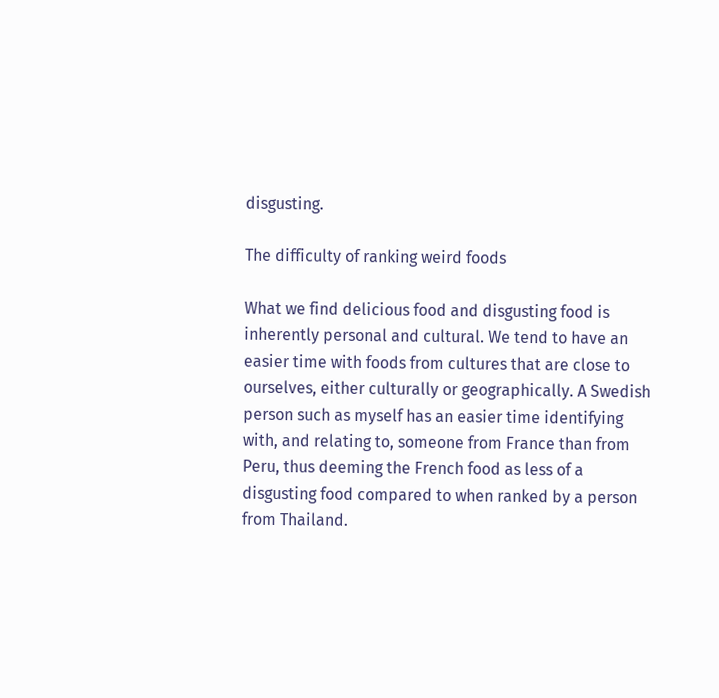disgusting.

The difficulty of ranking weird foods

What we find delicious food and disgusting food is inherently personal and cultural. We tend to have an easier time with foods from cultures that are close to ourselves, either culturally or geographically. A Swedish person such as myself has an easier time identifying with, and relating to, someone from France than from Peru, thus deeming the French food as less of a disgusting food compared to when ranked by a person from Thailand.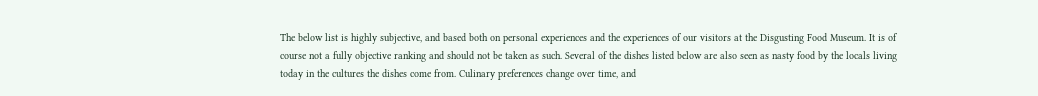The below list is highly subjective, and based both on personal experiences and the experiences of our visitors at the Disgusting Food Museum. It is of course not a fully objective ranking and should not be taken as such. Several of the dishes listed below are also seen as nasty food by the locals living today in the cultures the dishes come from. Culinary preferences change over time, and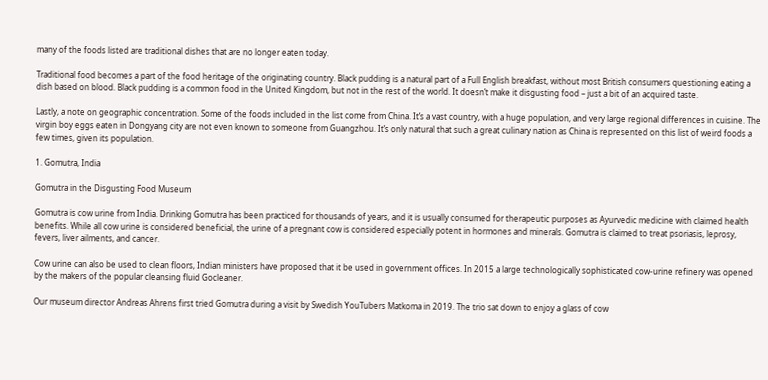many of the foods listed are traditional dishes that are no longer eaten today.

Traditional food becomes a part of the food heritage of the originating country. Black pudding is a natural part of a Full English breakfast, without most British consumers questioning eating a dish based on blood. Black pudding is a common food in the United Kingdom, but not in the rest of the world. It doesn’t make it disgusting food – just a bit of an acquired taste.

Lastly, a note on geographic concentration. Some of the foods included in the list come from China. It’s a vast country, with a huge population, and very large regional differences in cuisine. The virgin boy eggs eaten in Dongyang city are not even known to someone from Guangzhou. It’s only natural that such a great culinary nation as China is represented on this list of weird foods a few times, given its population.

1. Gomutra, India

Gomutra in the Disgusting Food Museum

Gomutra is cow urine from India. Drinking Gomutra has been practiced for thousands of years, and it is usually consumed for therapeutic purposes as Ayurvedic medicine with claimed health benefits. While all cow urine is considered beneficial, the urine of a pregnant cow is considered especially potent in hormones and minerals. Gomutra is claimed to treat psoriasis, leprosy, fevers, liver ailments, and cancer.

Cow urine can also be used to clean floors, Indian ministers have proposed that it be used in government offices. In 2015 a large technologically sophisticated cow-urine refinery was opened by the makers of the popular cleansing fluid Gocleaner.

Our museum director Andreas Ahrens first tried Gomutra during a visit by Swedish YouTubers Matkoma in 2019. The trio sat down to enjoy a glass of cow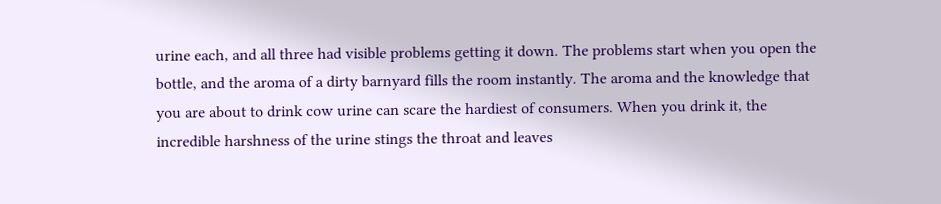urine each, and all three had visible problems getting it down. The problems start when you open the bottle, and the aroma of a dirty barnyard fills the room instantly. The aroma and the knowledge that you are about to drink cow urine can scare the hardiest of consumers. When you drink it, the incredible harshness of the urine stings the throat and leaves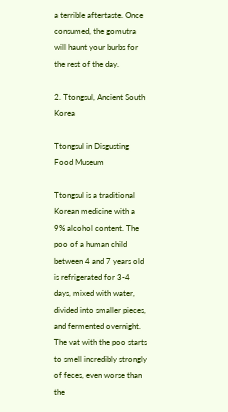a terrible aftertaste. Once consumed, the gomutra will haunt your burbs for the rest of the day.

2. Ttongsul, Ancient South Korea

Ttongsul in Disgusting Food Museum

Ttongsul is a traditional Korean medicine with a 9% alcohol content. The poo of a human child between 4 and 7 years old is refrigerated for 3-4 days, mixed with water, divided into smaller pieces, and fermented overnight. The vat with the poo starts to smell incredibly strongly of feces, even worse than the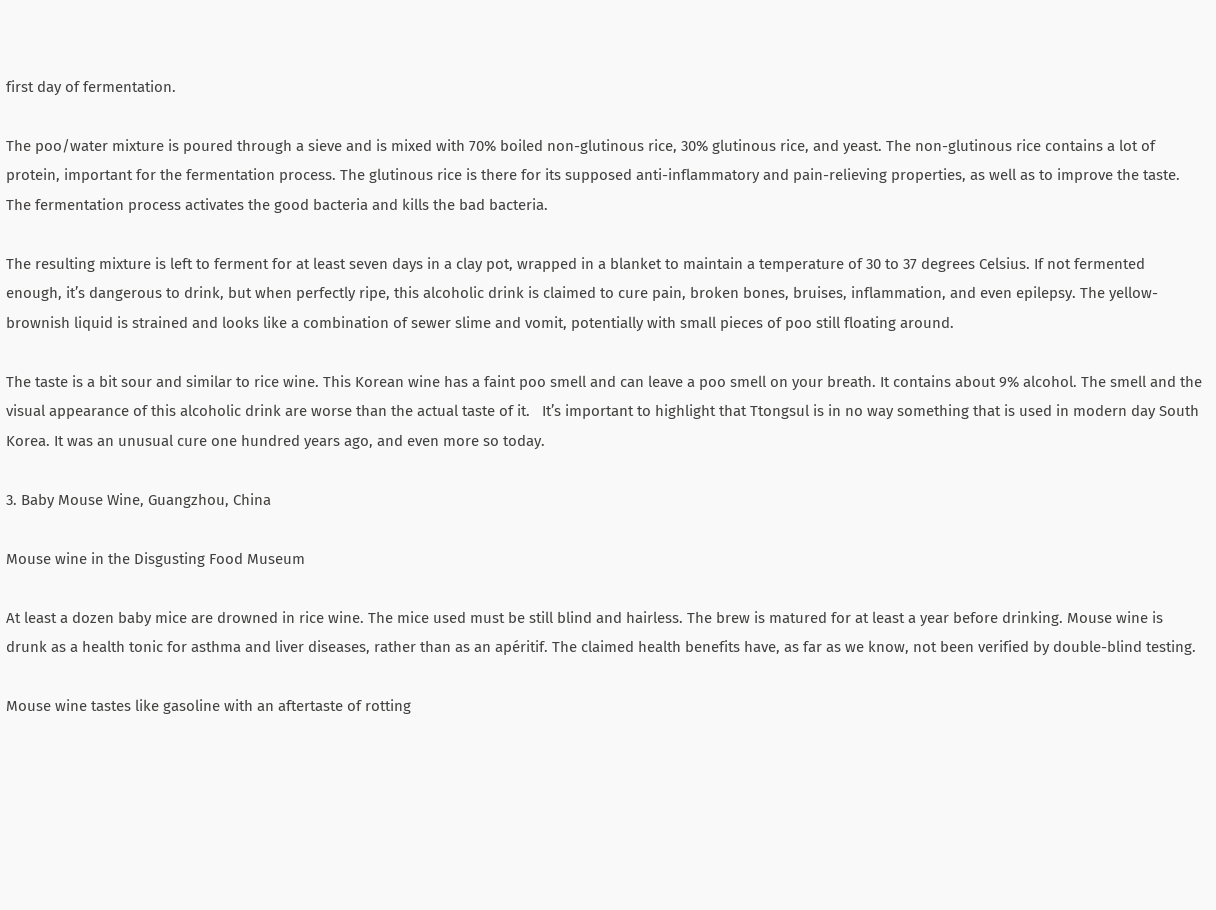first day of fermentation.

The poo/water mixture is poured through a sieve and is mixed with 70% boiled non-glutinous rice, 30% glutinous rice, and yeast. The non-glutinous rice contains a lot of protein, important for the fermentation process. The glutinous rice is there for its supposed anti-inflammatory and pain-relieving properties, as well as to improve the taste. The fermentation process activates the good bacteria and kills the bad bacteria.

The resulting mixture is left to ferment for at least seven days in a clay pot, wrapped in a blanket to maintain a temperature of 30 to 37 degrees Celsius. If not fermented enough, it’s dangerous to drink, but when perfectly ripe, this alcoholic drink is claimed to cure pain, broken bones, bruises, inflammation, and even epilepsy. The yellow-brownish liquid is strained and looks like a combination of sewer slime and vomit, potentially with small pieces of poo still floating around.

The taste is a bit sour and similar to rice wine. This Korean wine has a faint poo smell and can leave a poo smell on your breath. It contains about 9% alcohol. The smell and the visual appearance of this alcoholic drink are worse than the actual taste of it.   It’s important to highlight that Ttongsul is in no way something that is used in modern day South Korea. It was an unusual cure one hundred years ago, and even more so today.

3. Baby Mouse Wine, Guangzhou, China

Mouse wine in the Disgusting Food Museum

At least a dozen baby mice are drowned in rice wine. The mice used must be still blind and hairless. The brew is matured for at least a year before drinking. Mouse wine is drunk as a health tonic for asthma and liver diseases, rather than as an apéritif. The claimed health benefits have, as far as we know, not been verified by double-blind testing.

Mouse wine tastes like gasoline with an aftertaste of rotting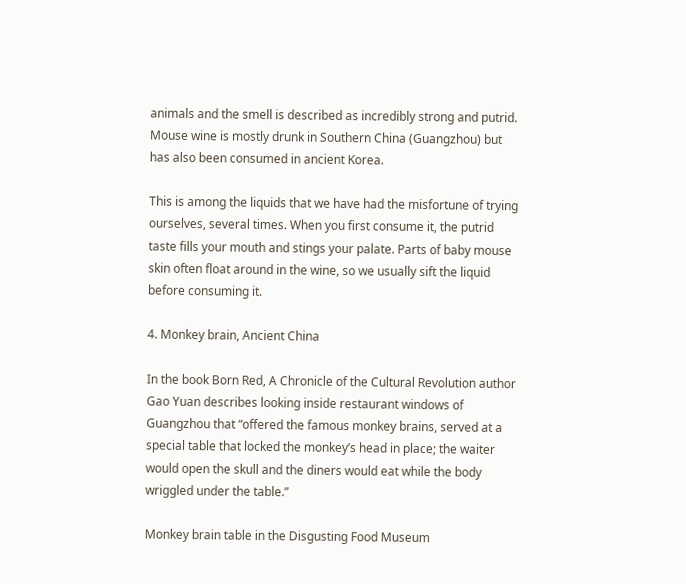animals and the smell is described as incredibly strong and putrid. Mouse wine is mostly drunk in Southern China (Guangzhou) but has also been consumed in ancient Korea.

This is among the liquids that we have had the misfortune of trying ourselves, several times. When you first consume it, the putrid taste fills your mouth and stings your palate. Parts of baby mouse skin often float around in the wine, so we usually sift the liquid before consuming it.

4. Monkey brain, Ancient China

In the book Born Red, A Chronicle of the Cultural Revolution author Gao Yuan describes looking inside restaurant windows of Guangzhou that “offered the famous monkey brains, served at a special table that locked the monkey’s head in place; the waiter would open the skull and the diners would eat while the body wriggled under the table.”

Monkey brain table in the Disgusting Food Museum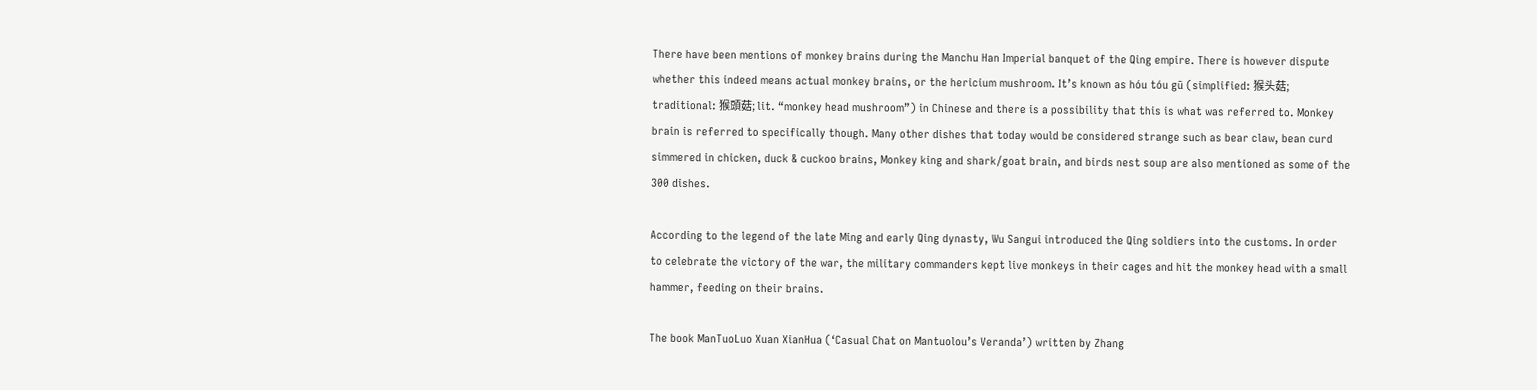There have been mentions of monkey brains during the Manchu Han Imperial banquet of the Qing empire. There is however dispute whether this indeed means actual monkey brains, or the hericium mushroom. It’s known as hóu tóu gū (simplified: 猴头菇; traditional: 猴頭菇; lit. “monkey head mushroom”) in Chinese and there is a possibility that this is what was referred to. Monkey brain is referred to specifically though. Many other dishes that today would be considered strange such as bear claw, bean curd simmered in chicken, duck & cuckoo brains, Monkey king and shark/goat brain, and birds nest soup are also mentioned as some of the 300 dishes.

According to the legend of the late Ming and early Qing dynasty, Wu Sangui introduced the Qing soldiers into the customs. In order to celebrate the victory of the war, the military commanders kept live monkeys in their cages and hit the monkey head with a small hammer, feeding on their brains.

The book ManTuoLuo Xuan XianHua (‘Casual Chat on Mantuolou’s Veranda’) written by Zhang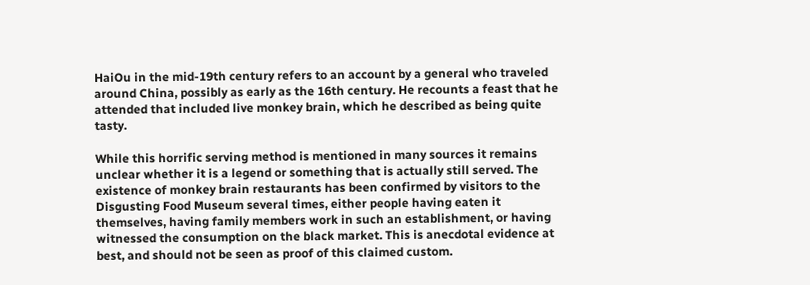HaiOu in the mid-19th century refers to an account by a general who traveled around China, possibly as early as the 16th century. He recounts a feast that he attended that included live monkey brain, which he described as being quite tasty.

While this horrific serving method is mentioned in many sources it remains unclear whether it is a legend or something that is actually still served. The existence of monkey brain restaurants has been confirmed by visitors to the Disgusting Food Museum several times, either people having eaten it themselves, having family members work in such an establishment, or having witnessed the consumption on the black market. This is anecdotal evidence at best, and should not be seen as proof of this claimed custom.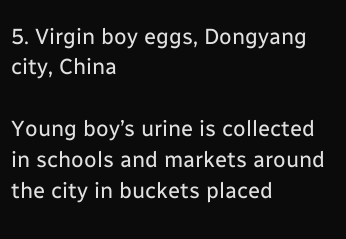5. Virgin boy eggs, Dongyang city, China

Young boy’s urine is collected in schools and markets around the city in buckets placed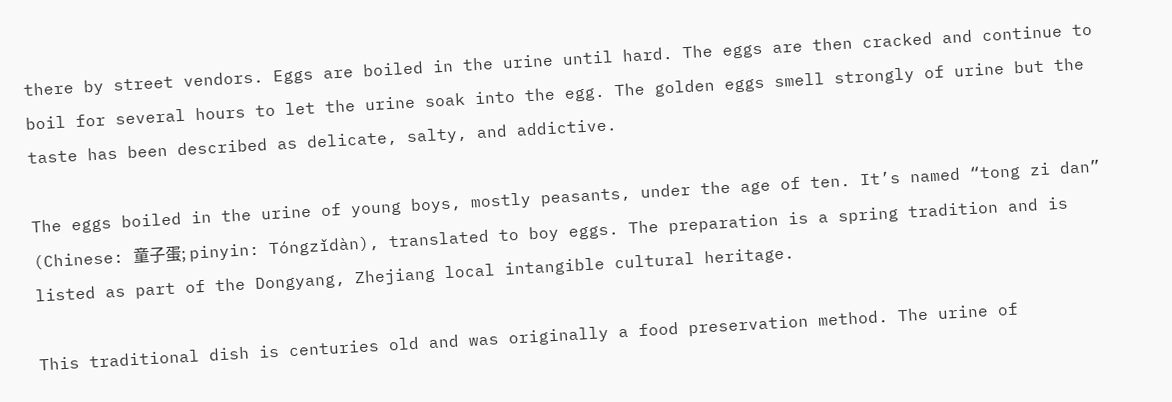there by street vendors. Eggs are boiled in the urine until hard. The eggs are then cracked and continue to boil for several hours to let the urine soak into the egg. The golden eggs smell strongly of urine but the taste has been described as delicate, salty, and addictive.

The eggs boiled in the urine of young boys, mostly peasants, under the age of ten. It’s named “tong zi dan” (Chinese: 童子蛋; pinyin: Tóngzǐdàn), translated to boy eggs. The preparation is a spring tradition and is listed as part of the Dongyang, Zhejiang local intangible cultural heritage.

This traditional dish is centuries old and was originally a food preservation method. The urine of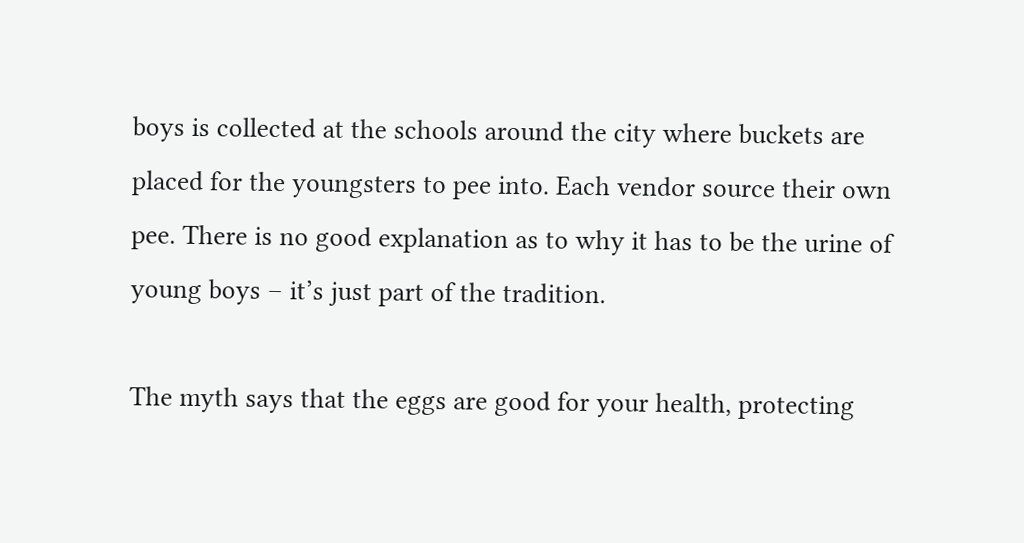boys is collected at the schools around the city where buckets are placed for the youngsters to pee into. Each vendor source their own pee. There is no good explanation as to why it has to be the urine of young boys – it’s just part of the tradition.

The myth says that the eggs are good for your health, protecting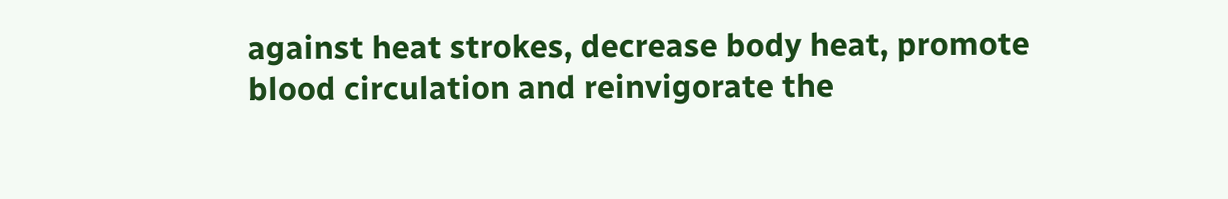against heat strokes, decrease body heat, promote blood circulation and reinvigorate the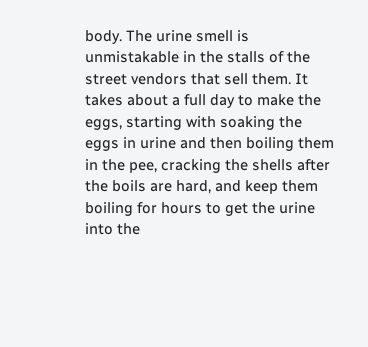body. The urine smell is unmistakable in the stalls of the street vendors that sell them. It takes about a full day to make the eggs, starting with soaking the eggs in urine and then boiling them in the pee, cracking the shells after the boils are hard, and keep them boiling for hours to get the urine into the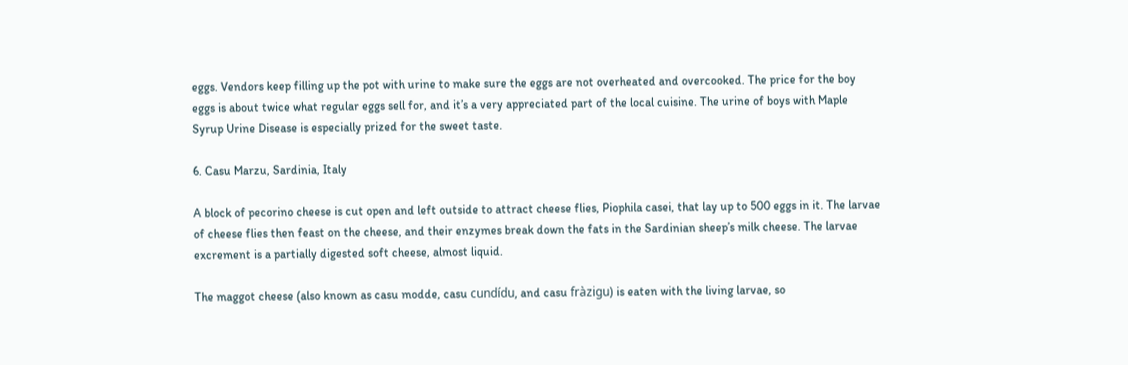eggs. Vendors keep filling up the pot with urine to make sure the eggs are not overheated and overcooked. The price for the boy eggs is about twice what regular eggs sell for, and it’s a very appreciated part of the local cuisine. The urine of boys with Maple Syrup Urine Disease is especially prized for the sweet taste.

6. Casu Marzu, Sardinia, Italy

A block of pecorino cheese is cut open and left outside to attract cheese flies, Piophila casei, that lay up to 500 eggs in it. The larvae of cheese flies then feast on the cheese, and their enzymes break down the fats in the Sardinian sheep’s milk cheese. The larvae excrement is a partially digested soft cheese, almost liquid.

The maggot cheese (also known as casu modde, casu cundídu, and casu fràzigu) is eaten with the living larvae, so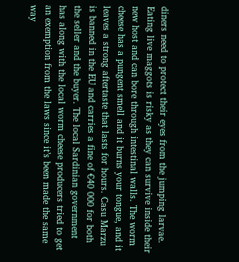diners need to protect their eyes from the jumping larvae. Eating live maggots is risky as they can survive inside their new host and can bore through intestinal walls. The worm cheese has a pungent smell and it burns your tongue, and it leaves a strong aftertaste that lasts for hours. Casu Marzu is banned in the EU and carries a fine of €40 000 for both the seller and the buyer. The local Sardinian government has along with the local worm cheese producers tried to get an exemption from the laws since it’s been made the same way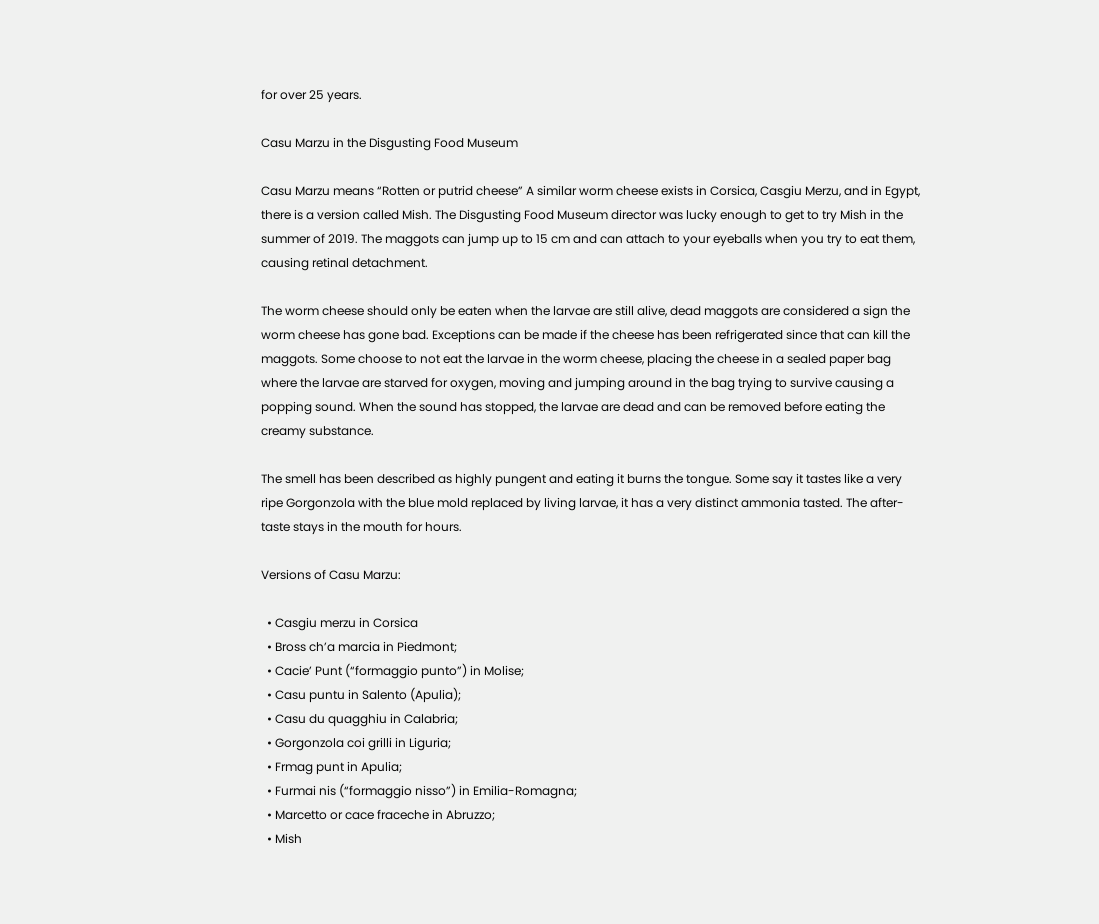for over 25 years.

Casu Marzu in the Disgusting Food Museum

Casu Marzu means “Rotten or putrid cheese” A similar worm cheese exists in Corsica, Casgiu Merzu, and in Egypt, there is a version called Mish. The Disgusting Food Museum director was lucky enough to get to try Mish in the summer of 2019. The maggots can jump up to 15 cm and can attach to your eyeballs when you try to eat them, causing retinal detachment.

The worm cheese should only be eaten when the larvae are still alive, dead maggots are considered a sign the worm cheese has gone bad. Exceptions can be made if the cheese has been refrigerated since that can kill the maggots. Some choose to not eat the larvae in the worm cheese, placing the cheese in a sealed paper bag where the larvae are starved for oxygen, moving and jumping around in the bag trying to survive causing a popping sound. When the sound has stopped, the larvae are dead and can be removed before eating the creamy substance.

The smell has been described as highly pungent and eating it burns the tongue. Some say it tastes like a very ripe Gorgonzola with the blue mold replaced by living larvae, it has a very distinct ammonia tasted. The after-taste stays in the mouth for hours.

Versions of Casu Marzu:

  • Casgiu merzu in Corsica
  • Bross ch’a marcia in Piedmont;
  • Cacie’ Punt (“formaggio punto”) in Molise;
  • Casu puntu in Salento (Apulia);
  • Casu du quagghiu in Calabria;
  • Gorgonzola coi grilli in Liguria;
  • Frmag punt in Apulia;
  • Furmai nis (“formaggio nisso”) in Emilia-Romagna;
  • Marcetto or cace fraceche in Abruzzo;
  • Mish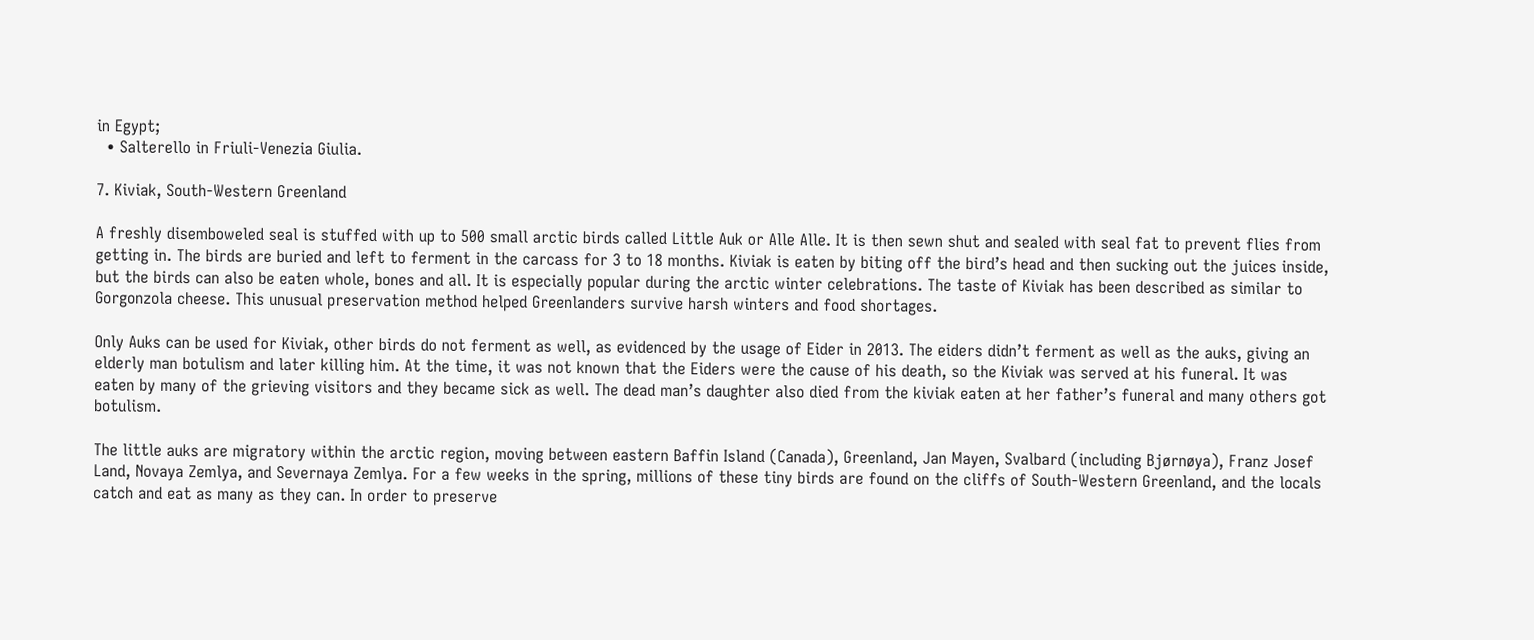in Egypt;
  • Salterello in Friuli-Venezia Giulia.

7. Kiviak, South-Western Greenland

A freshly disemboweled seal is stuffed with up to 500 small arctic birds called Little Auk or Alle Alle. It is then sewn shut and sealed with seal fat to prevent flies from getting in. The birds are buried and left to ferment in the carcass for 3 to 18 months. Kiviak is eaten by biting off the bird’s head and then sucking out the juices inside, but the birds can also be eaten whole, bones and all. It is especially popular during the arctic winter celebrations. The taste of Kiviak has been described as similar to Gorgonzola cheese. This unusual preservation method helped Greenlanders survive harsh winters and food shortages.

Only Auks can be used for Kiviak, other birds do not ferment as well, as evidenced by the usage of Eider in 2013. The eiders didn’t ferment as well as the auks, giving an elderly man botulism and later killing him. At the time, it was not known that the Eiders were the cause of his death, so the Kiviak was served at his funeral. It was eaten by many of the grieving visitors and they became sick as well. The dead man’s daughter also died from the kiviak eaten at her father’s funeral and many others got botulism.

The little auks are migratory within the arctic region, moving between eastern Baffin Island (Canada), Greenland, Jan Mayen, Svalbard (including Bjørnøya), Franz Josef Land, Novaya Zemlya, and Severnaya Zemlya. For a few weeks in the spring, millions of these tiny birds are found on the cliffs of South-Western Greenland, and the locals catch and eat as many as they can. In order to preserve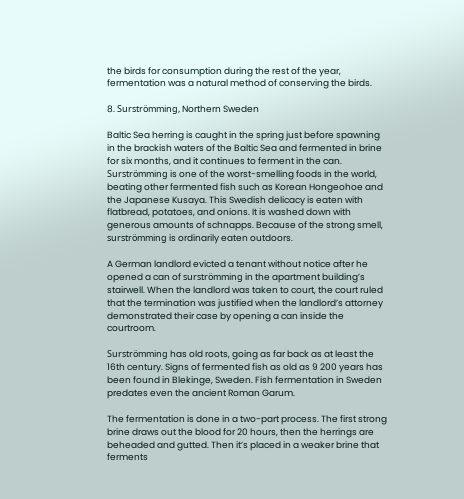the birds for consumption during the rest of the year, fermentation was a natural method of conserving the birds.

8. Surströmming, Northern Sweden

Baltic Sea herring is caught in the spring just before spawning in the brackish waters of the Baltic Sea and fermented in brine for six months, and it continues to ferment in the can. Surströmming is one of the worst-smelling foods in the world, beating other fermented fish such as Korean Hongeohoe and the Japanese Kusaya. This Swedish delicacy is eaten with flatbread, potatoes, and onions. It is washed down with generous amounts of schnapps. Because of the strong smell, surströmming is ordinarily eaten outdoors.

A German landlord evicted a tenant without notice after he opened a can of surströmming in the apartment building’s stairwell. When the landlord was taken to court, the court ruled that the termination was justified when the landlord’s attorney demonstrated their case by opening a can inside the courtroom.

Surströmming has old roots, going as far back as at least the 16th century. Signs of fermented fish as old as 9 200 years has been found in Blekinge, Sweden. Fish fermentation in Sweden predates even the ancient Roman Garum.

The fermentation is done in a two-part process. The first strong brine draws out the blood for 20 hours, then the herrings are beheaded and gutted. Then it’s placed in a weaker brine that ferments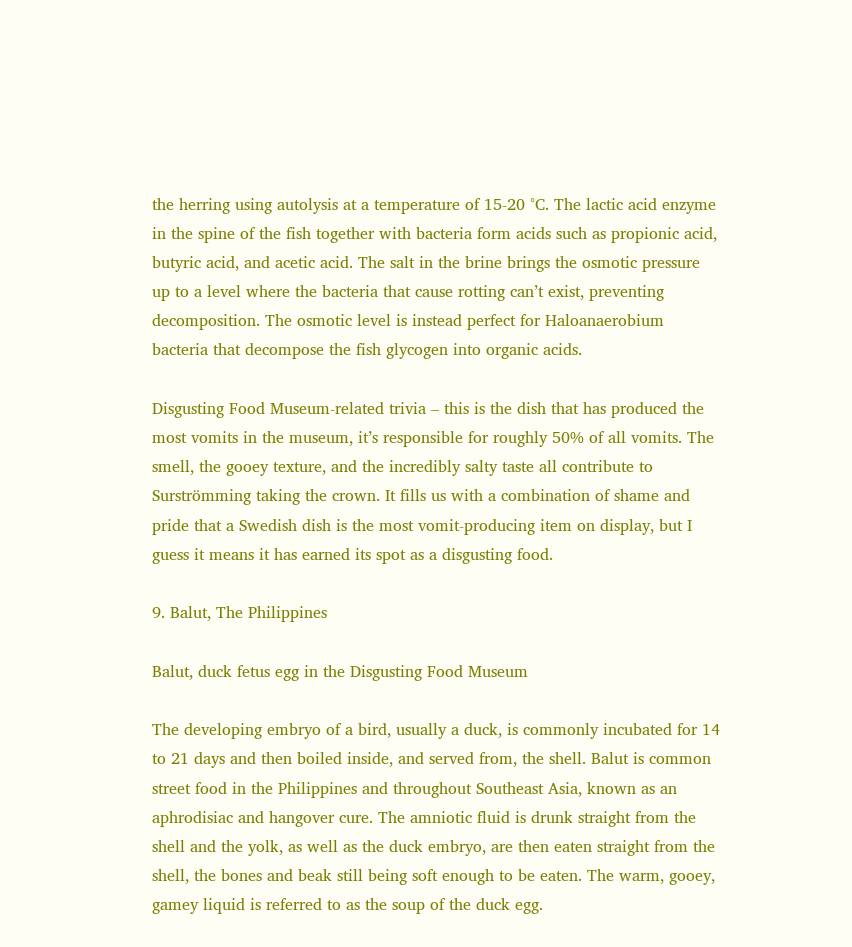the herring using autolysis at a temperature of 15-20 °C. The lactic acid enzyme in the spine of the fish together with bacteria form acids such as propionic acid, butyric acid, and acetic acid. The salt in the brine brings the osmotic pressure up to a level where the bacteria that cause rotting can’t exist, preventing decomposition. The osmotic level is instead perfect for Haloanaerobium bacteria that decompose the fish glycogen into organic acids.

Disgusting Food Museum-related trivia – this is the dish that has produced the most vomits in the museum, it’s responsible for roughly 50% of all vomits. The smell, the gooey texture, and the incredibly salty taste all contribute to Surströmming taking the crown. It fills us with a combination of shame and pride that a Swedish dish is the most vomit-producing item on display, but I guess it means it has earned its spot as a disgusting food.

9. Balut, The Philippines

Balut, duck fetus egg in the Disgusting Food Museum

The developing embryo of a bird, usually a duck, is commonly incubated for 14 to 21 days and then boiled inside, and served from, the shell. Balut is common street food in the Philippines and throughout Southeast Asia, known as an aphrodisiac and hangover cure. The amniotic fluid is drunk straight from the shell and the yolk, as well as the duck embryo, are then eaten straight from the shell, the bones and beak still being soft enough to be eaten. The warm, gooey, gamey liquid is referred to as the soup of the duck egg.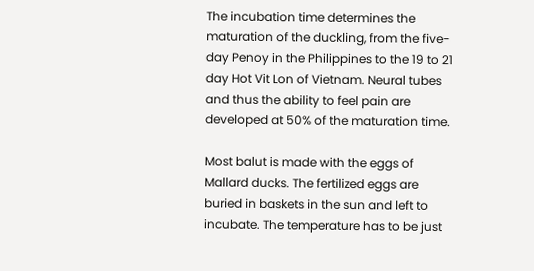The incubation time determines the maturation of the duckling, from the five-day Penoy in the Philippines to the 19 to 21 day Hot Vit Lon of Vietnam. Neural tubes and thus the ability to feel pain are developed at 50% of the maturation time.

Most balut is made with the eggs of Mallard ducks. The fertilized eggs are buried in baskets in the sun and left to incubate. The temperature has to be just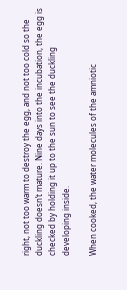right, not too warm to destroy the egg, and not too cold so the duckling doesn’t mature. Nine days into the incubation, the egg is checked by holding it up to the sun to see the duckling developing inside.

When cooked, the water molecules of the amniotic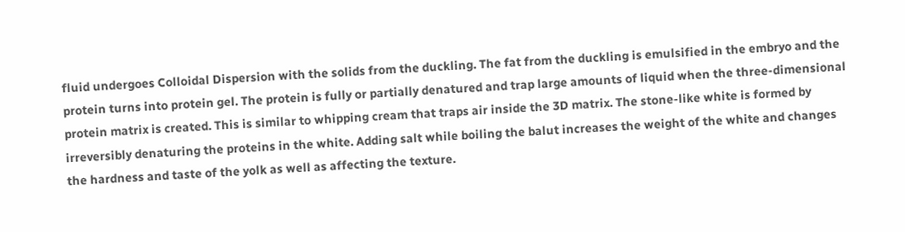fluid undergoes Colloidal Dispersion with the solids from the duckling. The fat from the duckling is emulsified in the embryo and the protein turns into protein gel. The protein is fully or partially denatured and trap large amounts of liquid when the three-dimensional protein matrix is created. This is similar to whipping cream that traps air inside the 3D matrix. The stone-like white is formed by irreversibly denaturing the proteins in the white. Adding salt while boiling the balut increases the weight of the white and changes the hardness and taste of the yolk as well as affecting the texture.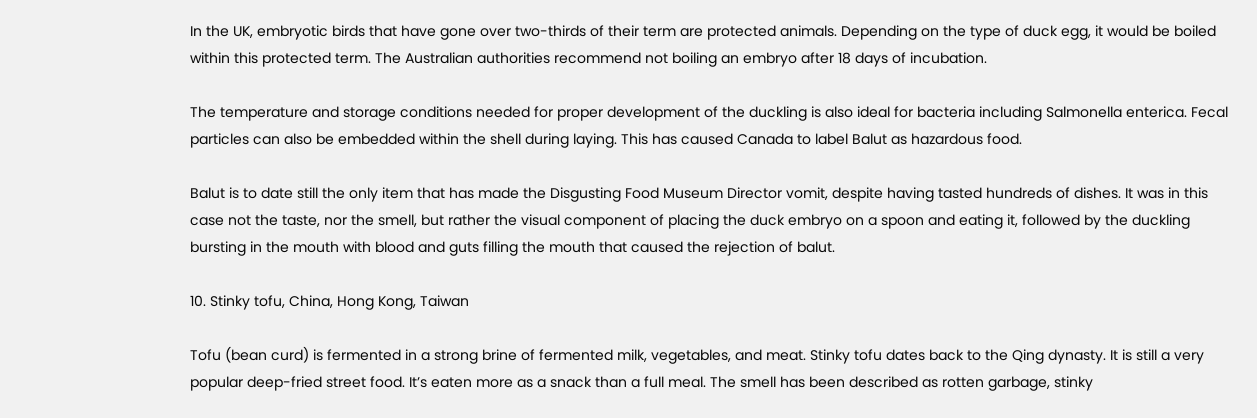In the UK, embryotic birds that have gone over two-thirds of their term are protected animals. Depending on the type of duck egg, it would be boiled within this protected term. The Australian authorities recommend not boiling an embryo after 18 days of incubation.

The temperature and storage conditions needed for proper development of the duckling is also ideal for bacteria including Salmonella enterica. Fecal particles can also be embedded within the shell during laying. This has caused Canada to label Balut as hazardous food.

Balut is to date still the only item that has made the Disgusting Food Museum Director vomit, despite having tasted hundreds of dishes. It was in this case not the taste, nor the smell, but rather the visual component of placing the duck embryo on a spoon and eating it, followed by the duckling bursting in the mouth with blood and guts filling the mouth that caused the rejection of balut.

10. Stinky tofu, China, Hong Kong, Taiwan

Tofu (bean curd) is fermented in a strong brine of fermented milk, vegetables, and meat. Stinky tofu dates back to the Qing dynasty. It is still a very popular deep-fried street food. It’s eaten more as a snack than a full meal. The smell has been described as rotten garbage, stinky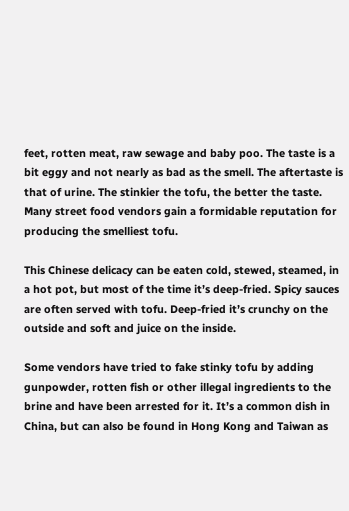feet, rotten meat, raw sewage and baby poo. The taste is a bit eggy and not nearly as bad as the smell. The aftertaste is that of urine. The stinkier the tofu, the better the taste. Many street food vendors gain a formidable reputation for producing the smelliest tofu.

This Chinese delicacy can be eaten cold, stewed, steamed, in a hot pot, but most of the time it’s deep-fried. Spicy sauces are often served with tofu. Deep-fried it’s crunchy on the outside and soft and juice on the inside.

Some vendors have tried to fake stinky tofu by adding gunpowder, rotten fish or other illegal ingredients to the brine and have been arrested for it. It’s a common dish in China, but can also be found in Hong Kong and Taiwan as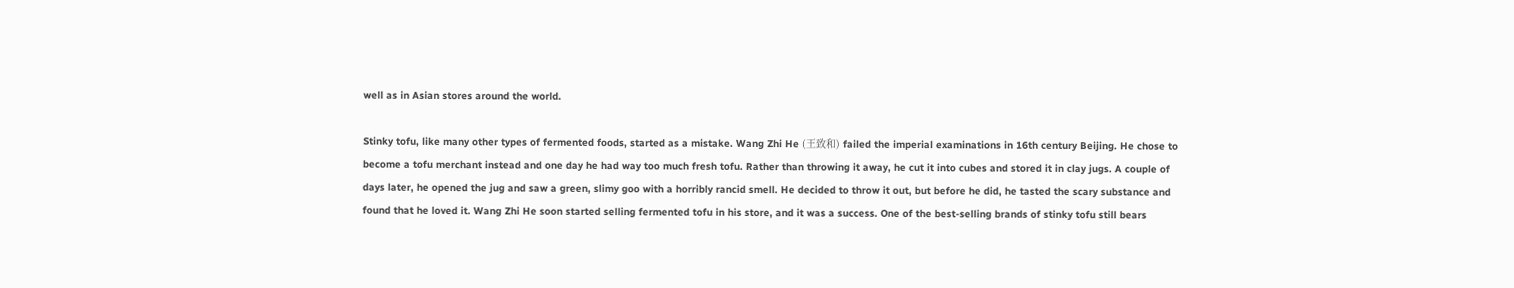well as in Asian stores around the world.

Stinky tofu, like many other types of fermented foods, started as a mistake. Wang Zhi He (王致和) failed the imperial examinations in 16th century Beijing. He chose to become a tofu merchant instead and one day he had way too much fresh tofu. Rather than throwing it away, he cut it into cubes and stored it in clay jugs. A couple of days later, he opened the jug and saw a green, slimy goo with a horribly rancid smell. He decided to throw it out, but before he did, he tasted the scary substance and found that he loved it. Wang Zhi He soon started selling fermented tofu in his store, and it was a success. One of the best-selling brands of stinky tofu still bears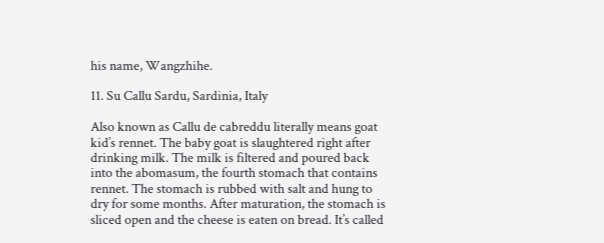his name, Wangzhihe.

11. Su Callu Sardu, Sardinia, Italy

Also known as Callu de cabreddu literally means goat kid’s rennet. The baby goat is slaughtered right after drinking milk. The milk is filtered and poured back into the abomasum, the fourth stomach that contains rennet. The stomach is rubbed with salt and hung to dry for some months. After maturation, the stomach is sliced open and the cheese is eaten on bread. It’s called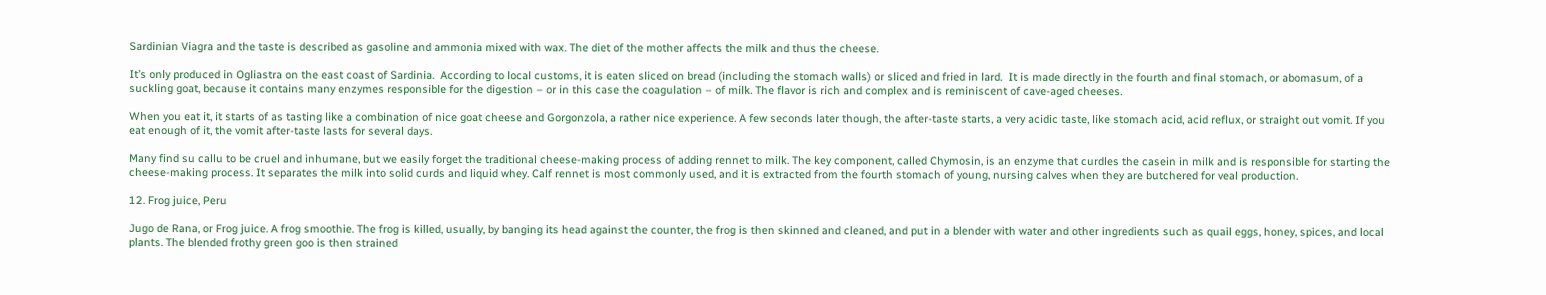Sardinian Viagra and the taste is described as gasoline and ammonia mixed with wax. The diet of the mother affects the milk and thus the cheese.

It’s only produced in Ogliastra on the east coast of Sardinia.  According to local customs, it is eaten sliced on bread (including the stomach walls) or sliced and fried in lard.  It is made directly in the fourth and final stomach, or abomasum, of a suckling goat, because it contains many enzymes responsible for the digestion – or in this case the coagulation – of milk. The flavor is rich and complex and is reminiscent of cave-aged cheeses.

When you eat it, it starts of as tasting like a combination of nice goat cheese and Gorgonzola, a rather nice experience. A few seconds later though, the after-taste starts, a very acidic taste, like stomach acid, acid reflux, or straight out vomit. If you eat enough of it, the vomit after-taste lasts for several days.

Many find su callu to be cruel and inhumane, but we easily forget the traditional cheese-making process of adding rennet to milk. The key component, called Chymosin, is an enzyme that curdles the casein in milk and is responsible for starting the cheese-making process. It separates the milk into solid curds and liquid whey. Calf rennet is most commonly used, and it is extracted from the fourth stomach of young, nursing calves when they are butchered for veal production.

12. Frog juice, Peru

Jugo de Rana, or Frog juice. A frog smoothie. The frog is killed, usually, by banging its head against the counter, the frog is then skinned and cleaned, and put in a blender with water and other ingredients such as quail eggs, honey, spices, and local plants. The blended frothy green goo is then strained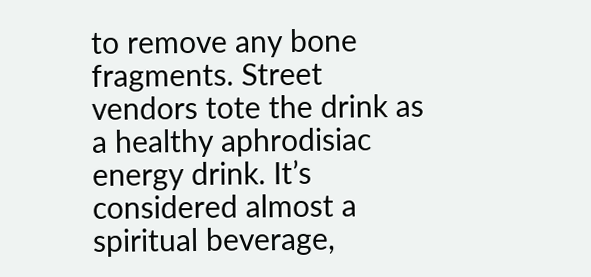to remove any bone fragments. Street vendors tote the drink as a healthy aphrodisiac energy drink. It’s considered almost a spiritual beverage,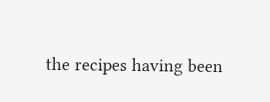the recipes having been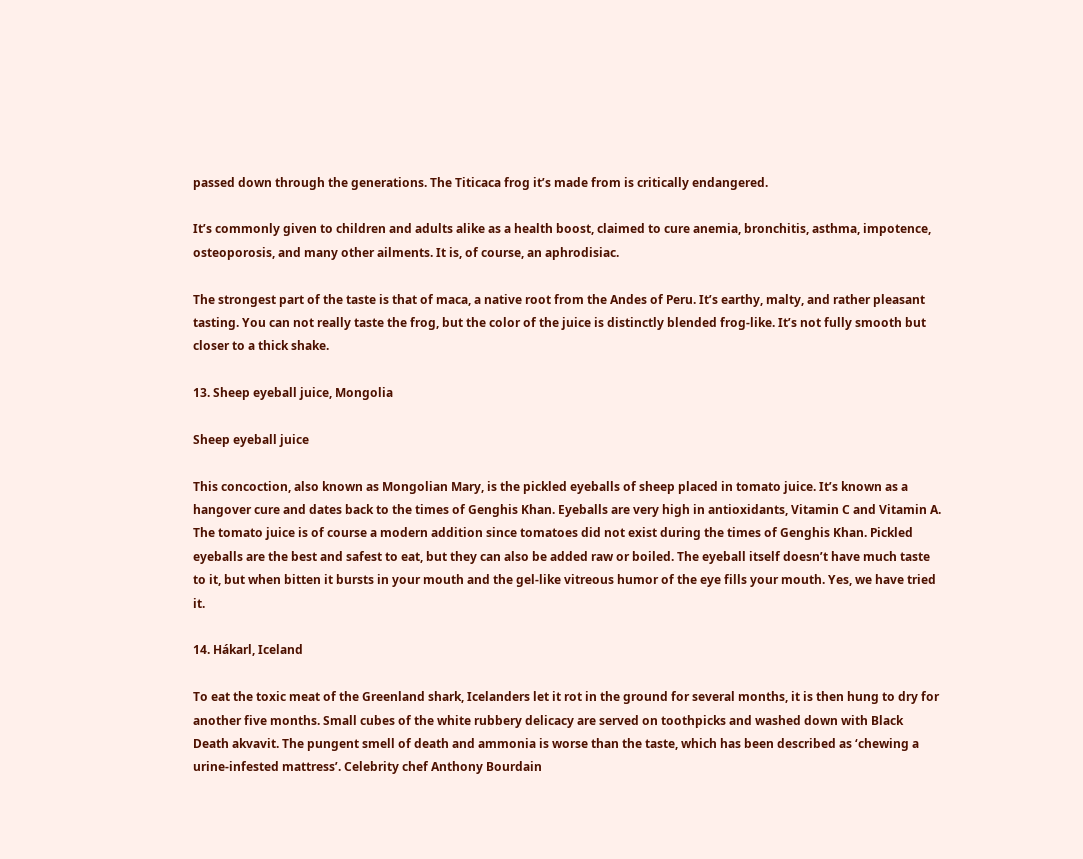passed down through the generations. The Titicaca frog it’s made from is critically endangered.

It’s commonly given to children and adults alike as a health boost, claimed to cure anemia, bronchitis, asthma, impotence, osteoporosis, and many other ailments. It is, of course, an aphrodisiac.

The strongest part of the taste is that of maca, a native root from the Andes of Peru. It’s earthy, malty, and rather pleasant tasting. You can not really taste the frog, but the color of the juice is distinctly blended frog-like. It’s not fully smooth but closer to a thick shake.

13. Sheep eyeball juice, Mongolia

Sheep eyeball juice

This concoction, also known as Mongolian Mary, is the pickled eyeballs of sheep placed in tomato juice. It’s known as a hangover cure and dates back to the times of Genghis Khan. Eyeballs are very high in antioxidants, Vitamin C and Vitamin A. The tomato juice is of course a modern addition since tomatoes did not exist during the times of Genghis Khan. Pickled eyeballs are the best and safest to eat, but they can also be added raw or boiled. The eyeball itself doesn’t have much taste to it, but when bitten it bursts in your mouth and the gel-like vitreous humor of the eye fills your mouth. Yes, we have tried it.

14. Hákarl, Iceland

To eat the toxic meat of the Greenland shark, Icelanders let it rot in the ground for several months, it is then hung to dry for another five months. Small cubes of the white rubbery delicacy are served on toothpicks and washed down with Black Death akvavit. The pungent smell of death and ammonia is worse than the taste, which has been described as ‘chewing a urine-infested mattress’. Celebrity chef Anthony Bourdain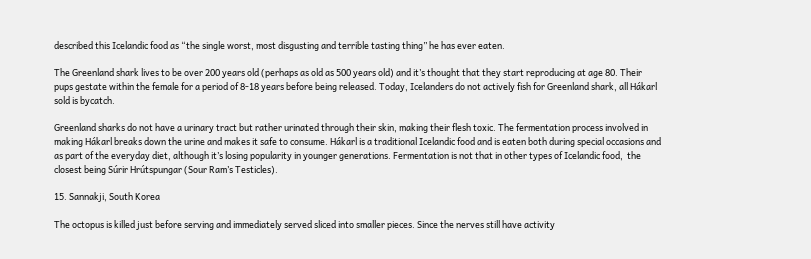described this Icelandic food as “the single worst, most disgusting and terrible tasting thing” he has ever eaten.

The Greenland shark lives to be over 200 years old (perhaps as old as 500 years old) and it’s thought that they start reproducing at age 80. Their pups gestate within the female for a period of 8-18 years before being released. Today, Icelanders do not actively fish for Greenland shark, all Hákarl sold is bycatch.

Greenland sharks do not have a urinary tract but rather urinated through their skin, making their flesh toxic. The fermentation process involved in making Hákarl breaks down the urine and makes it safe to consume. Hákarl is a traditional Icelandic food and is eaten both during special occasions and as part of the everyday diet, although it’s losing popularity in younger generations. Fermentation is not that in other types of Icelandic food,  the closest being Súrir Hrútspungar (Sour Ram’s Testicles).

15. Sannakji, South Korea

The octopus is killed just before serving and immediately served sliced into smaller pieces. Since the nerves still have activity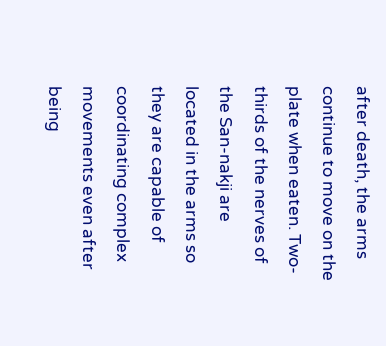after death, the arms continue to move on the plate when eaten. Two-thirds of the nerves of the San-nakji are located in the arms so they are capable of coordinating complex movements even after being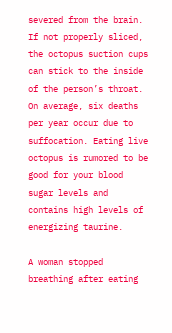severed from the brain. If not properly sliced, the octopus suction cups can stick to the inside of the person’s throat. On average, six deaths per year occur due to suffocation. Eating live octopus is rumored to be good for your blood sugar levels and contains high levels of energizing taurine.

A woman stopped breathing after eating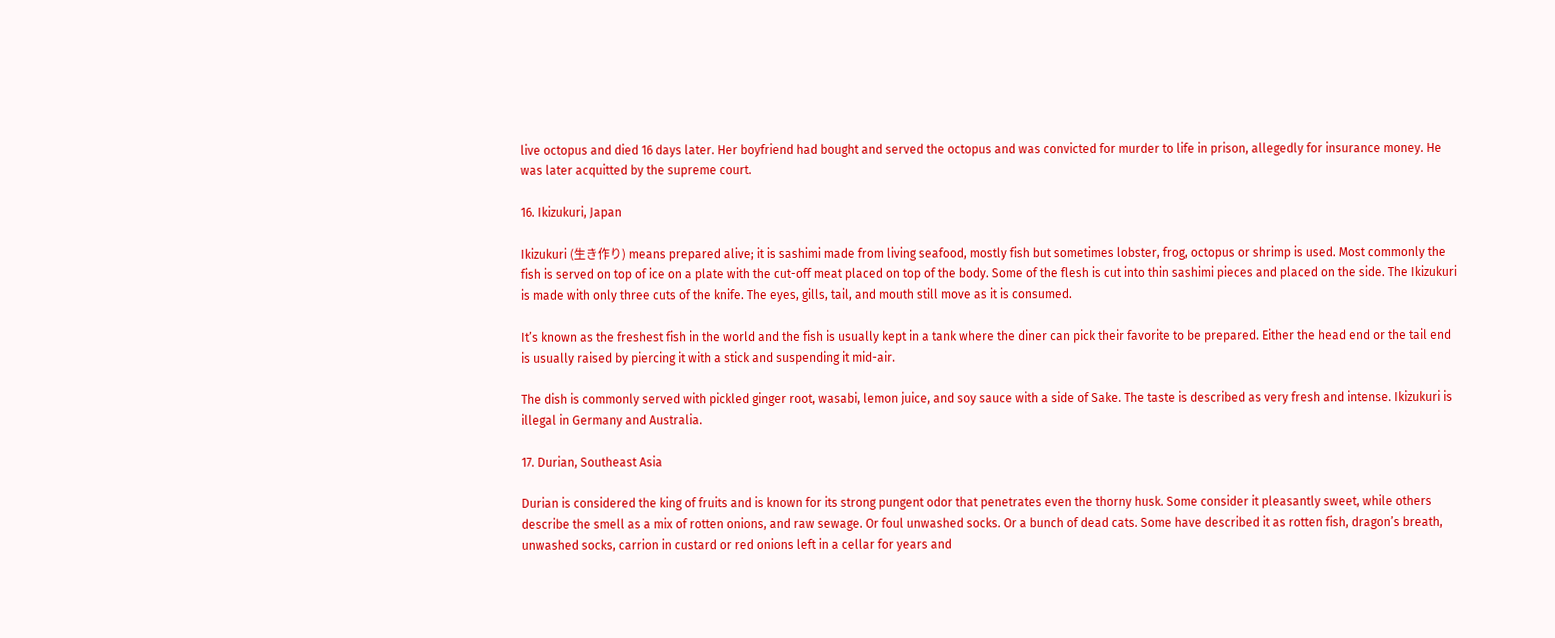live octopus and died 16 days later. Her boyfriend had bought and served the octopus and was convicted for murder to life in prison, allegedly for insurance money. He was later acquitted by the supreme court.

16. Ikizukuri, Japan

Ikizukuri (生き作り) means prepared alive; it is sashimi made from living seafood, mostly fish but sometimes lobster, frog, octopus or shrimp is used. Most commonly the fish is served on top of ice on a plate with the cut-off meat placed on top of the body. Some of the flesh is cut into thin sashimi pieces and placed on the side. The Ikizukuri is made with only three cuts of the knife. The eyes, gills, tail, and mouth still move as it is consumed.

It’s known as the freshest fish in the world and the fish is usually kept in a tank where the diner can pick their favorite to be prepared. Either the head end or the tail end is usually raised by piercing it with a stick and suspending it mid-air.

The dish is commonly served with pickled ginger root, wasabi, lemon juice, and soy sauce with a side of Sake. The taste is described as very fresh and intense. Ikizukuri is illegal in Germany and Australia.

17. Durian, Southeast Asia

Durian is considered the king of fruits and is known for its strong pungent odor that penetrates even the thorny husk. Some consider it pleasantly sweet, while others describe the smell as a mix of rotten onions, and raw sewage. Or foul unwashed socks. Or a bunch of dead cats. Some have described it as rotten fish, dragon’s breath, unwashed socks, carrion in custard or red onions left in a cellar for years and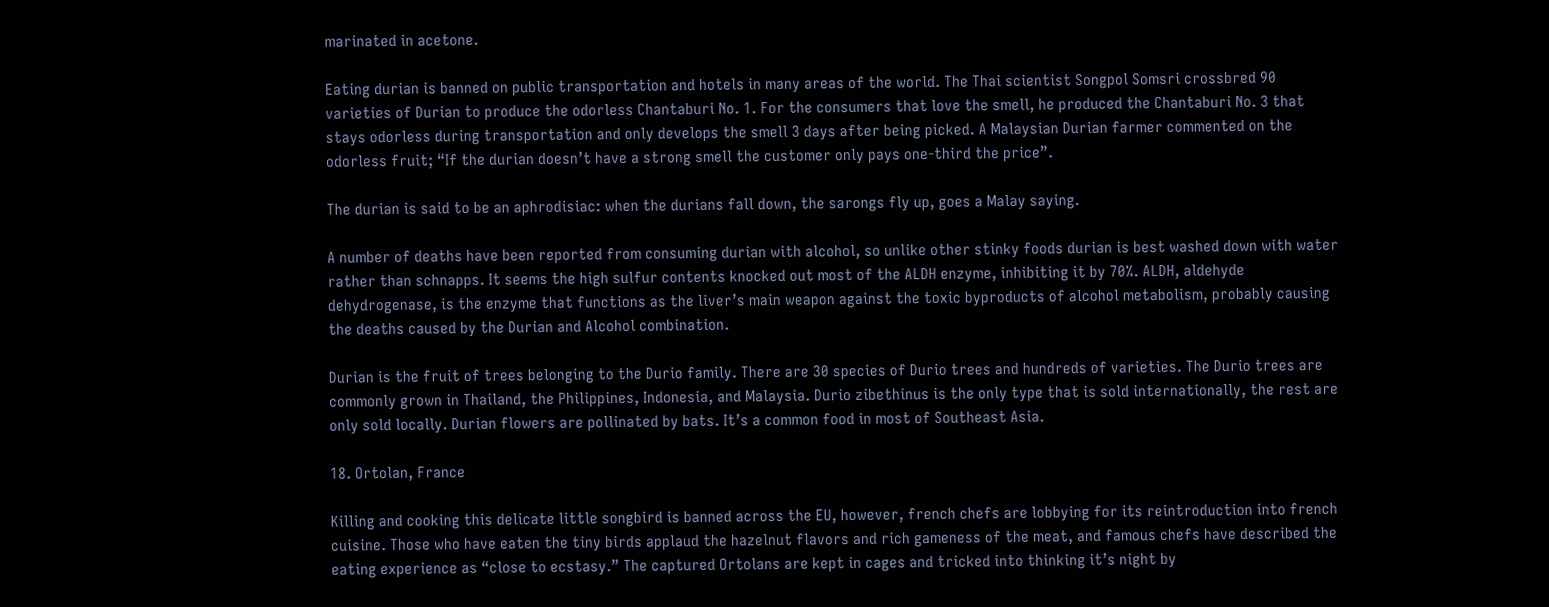marinated in acetone.

Eating durian is banned on public transportation and hotels in many areas of the world. The Thai scientist Songpol Somsri crossbred 90 varieties of Durian to produce the odorless Chantaburi No. 1. For the consumers that love the smell, he produced the Chantaburi No. 3 that stays odorless during transportation and only develops the smell 3 days after being picked. A Malaysian Durian farmer commented on the odorless fruit; “If the durian doesn’t have a strong smell the customer only pays one-third the price”.

The durian is said to be an aphrodisiac: when the durians fall down, the sarongs fly up, goes a Malay saying.

A number of deaths have been reported from consuming durian with alcohol, so unlike other stinky foods durian is best washed down with water rather than schnapps. It seems the high sulfur contents knocked out most of the ALDH enzyme, inhibiting it by 70%. ALDH, aldehyde dehydrogenase, is the enzyme that functions as the liver’s main weapon against the toxic byproducts of alcohol metabolism, probably causing the deaths caused by the Durian and Alcohol combination.

Durian is the fruit of trees belonging to the Durio family. There are 30 species of Durio trees and hundreds of varieties. The Durio trees are commonly grown in Thailand, the Philippines, Indonesia, and Malaysia. Durio zibethinus is the only type that is sold internationally, the rest are only sold locally. Durian flowers are pollinated by bats. It’s a common food in most of Southeast Asia.

18. Ortolan, France

Killing and cooking this delicate little songbird is banned across the EU, however, french chefs are lobbying for its reintroduction into french cuisine. Those who have eaten the tiny birds applaud the hazelnut flavors and rich gameness of the meat, and famous chefs have described the eating experience as “close to ecstasy.” The captured Ortolans are kept in cages and tricked into thinking it’s night by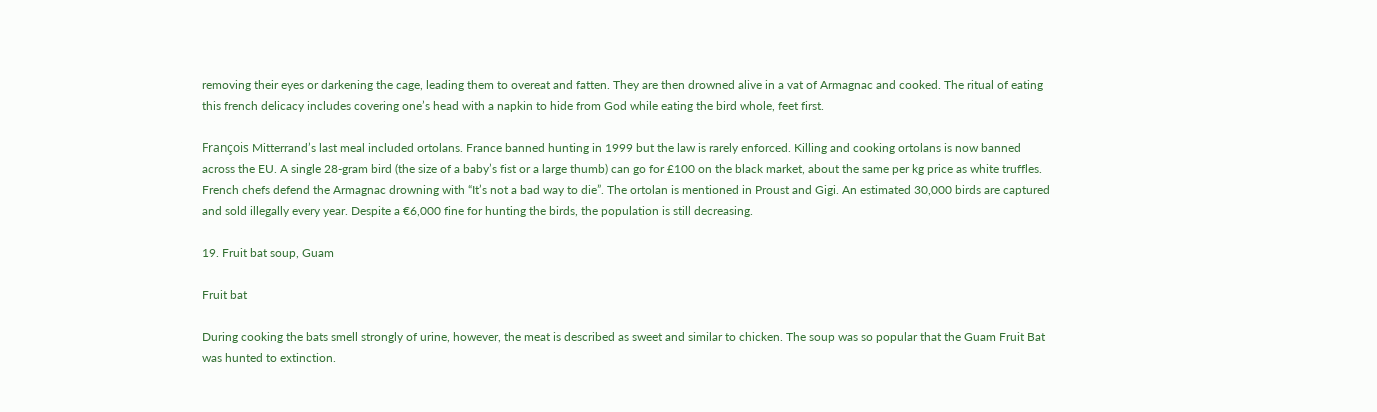removing their eyes or darkening the cage, leading them to overeat and fatten. They are then drowned alive in a vat of Armagnac and cooked. The ritual of eating this french delicacy includes covering one’s head with a napkin to hide from God while eating the bird whole, feet first.

François Mitterrand’s last meal included ortolans. France banned hunting in 1999 but the law is rarely enforced. Killing and cooking ortolans is now banned across the EU. A single 28-gram bird (the size of a baby’s fist or a large thumb) can go for £100 on the black market, about the same per kg price as white truffles. French chefs defend the Armagnac drowning with “It’s not a bad way to die”. The ortolan is mentioned in Proust and Gigi. An estimated 30,000 birds are captured and sold illegally every year. Despite a €6,000 fine for hunting the birds, the population is still decreasing.

19. Fruit bat soup, Guam

Fruit bat

During cooking the bats smell strongly of urine, however, the meat is described as sweet and similar to chicken. The soup was so popular that the Guam Fruit Bat was hunted to extinction.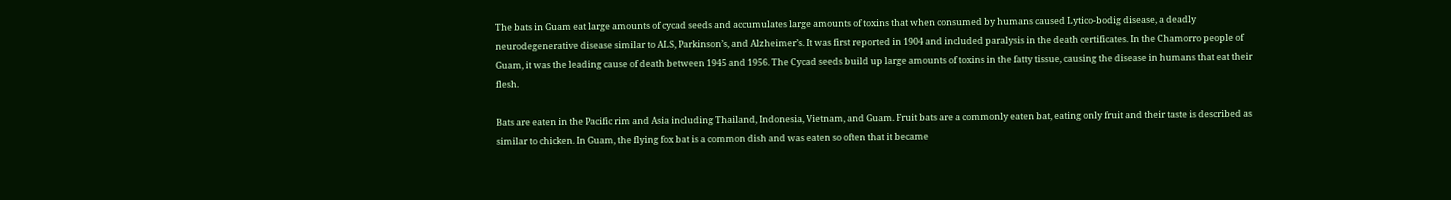The bats in Guam eat large amounts of cycad seeds and accumulates large amounts of toxins that when consumed by humans caused Lytico-bodig disease, a deadly neurodegenerative disease similar to ALS, Parkinson’s, and Alzheimer’s. It was first reported in 1904 and included paralysis in the death certificates. In the Chamorro people of Guam, it was the leading cause of death between 1945 and 1956. The Cycad seeds build up large amounts of toxins in the fatty tissue, causing the disease in humans that eat their flesh.

Bats are eaten in the Pacific rim and Asia including Thailand, Indonesia, Vietnam, and Guam. Fruit bats are a commonly eaten bat, eating only fruit and their taste is described as similar to chicken. In Guam, the flying fox bat is a common dish and was eaten so often that it became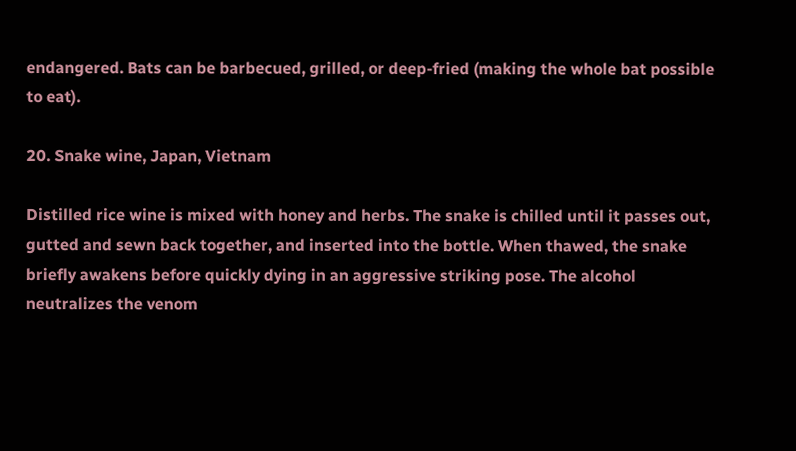endangered. Bats can be barbecued, grilled, or deep-fried (making the whole bat possible to eat).

20. Snake wine, Japan, Vietnam

Distilled rice wine is mixed with honey and herbs. The snake is chilled until it passes out, gutted and sewn back together, and inserted into the bottle. When thawed, the snake briefly awakens before quickly dying in an aggressive striking pose. The alcohol neutralizes the venom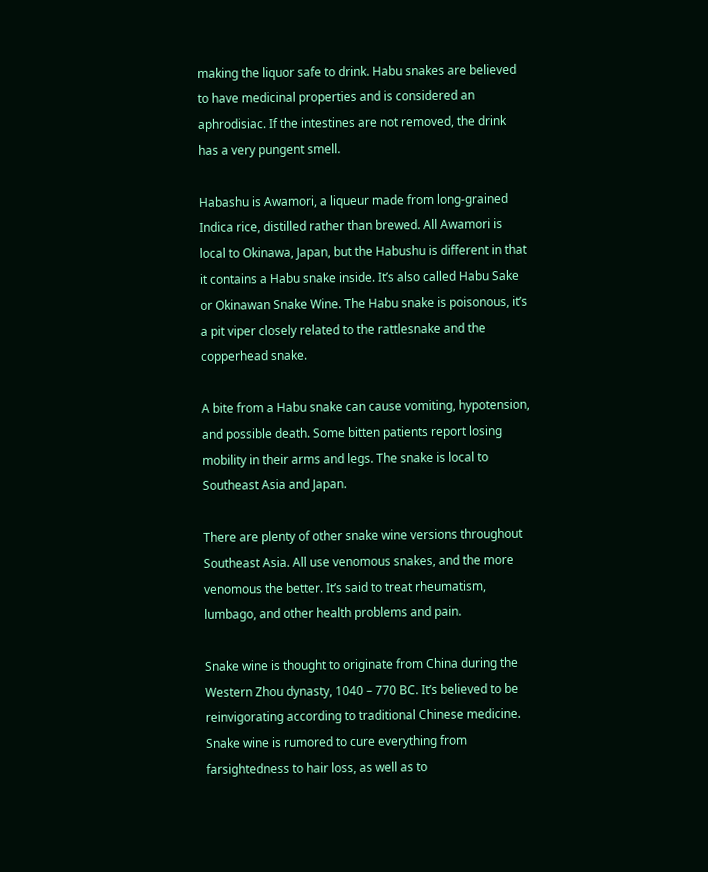making the liquor safe to drink. Habu snakes are believed to have medicinal properties and is considered an aphrodisiac. If the intestines are not removed, the drink has a very pungent smell.

Habashu is Awamori, a liqueur made from long-grained Indica rice, distilled rather than brewed. All Awamori is local to Okinawa, Japan, but the Habushu is different in that it contains a Habu snake inside. It’s also called Habu Sake or Okinawan Snake Wine. The Habu snake is poisonous, it’s a pit viper closely related to the rattlesnake and the copperhead snake.

A bite from a Habu snake can cause vomiting, hypotension, and possible death. Some bitten patients report losing mobility in their arms and legs. The snake is local to Southeast Asia and Japan.

There are plenty of other snake wine versions throughout Southeast Asia. All use venomous snakes, and the more venomous the better. It’s said to treat rheumatism, lumbago, and other health problems and pain.

Snake wine is thought to originate from China during the Western Zhou dynasty, 1040 – 770 BC. It’s believed to be reinvigorating according to traditional Chinese medicine. Snake wine is rumored to cure everything from farsightedness to hair loss, as well as to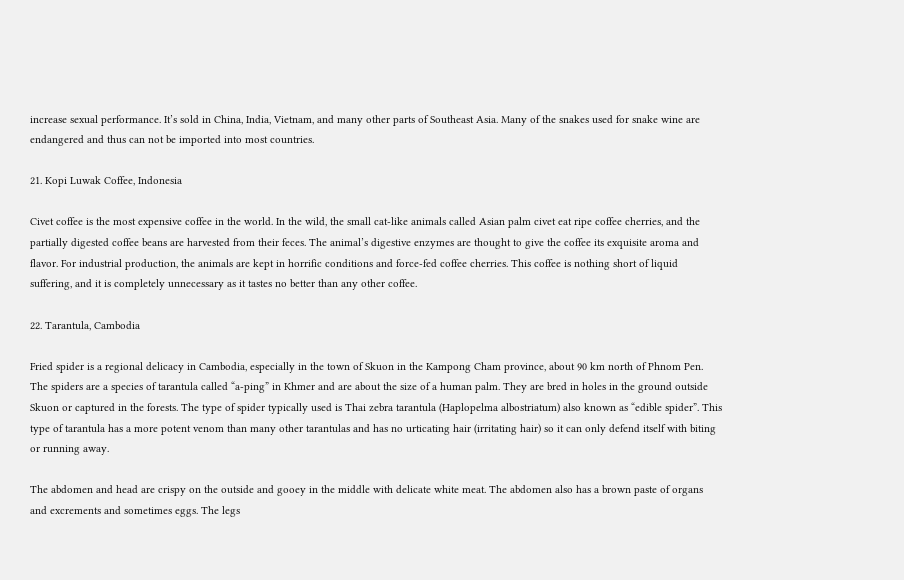increase sexual performance. It’s sold in China, India, Vietnam, and many other parts of Southeast Asia. Many of the snakes used for snake wine are endangered and thus can not be imported into most countries.

21. Kopi Luwak Coffee, Indonesia

Civet coffee is the most expensive coffee in the world. In the wild, the small cat-like animals called Asian palm civet eat ripe coffee cherries, and the partially digested coffee beans are harvested from their feces. The animal’s digestive enzymes are thought to give the coffee its exquisite aroma and flavor. For industrial production, the animals are kept in horrific conditions and force-fed coffee cherries. This coffee is nothing short of liquid suffering, and it is completely unnecessary as it tastes no better than any other coffee.

22. Tarantula, Cambodia

Fried spider is a regional delicacy in Cambodia, especially in the town of Skuon in the Kampong Cham province, about 90 km north of Phnom Pen. The spiders are a species of tarantula called “a-ping” in Khmer and are about the size of a human palm. They are bred in holes in the ground outside Skuon or captured in the forests. The type of spider typically used is Thai zebra tarantula (Haplopelma albostriatum) also known as “edible spider”. This type of tarantula has a more potent venom than many other tarantulas and has no urticating hair (irritating hair) so it can only defend itself with biting or running away.

The abdomen and head are crispy on the outside and gooey in the middle with delicate white meat. The abdomen also has a brown paste of organs and excrements and sometimes eggs. The legs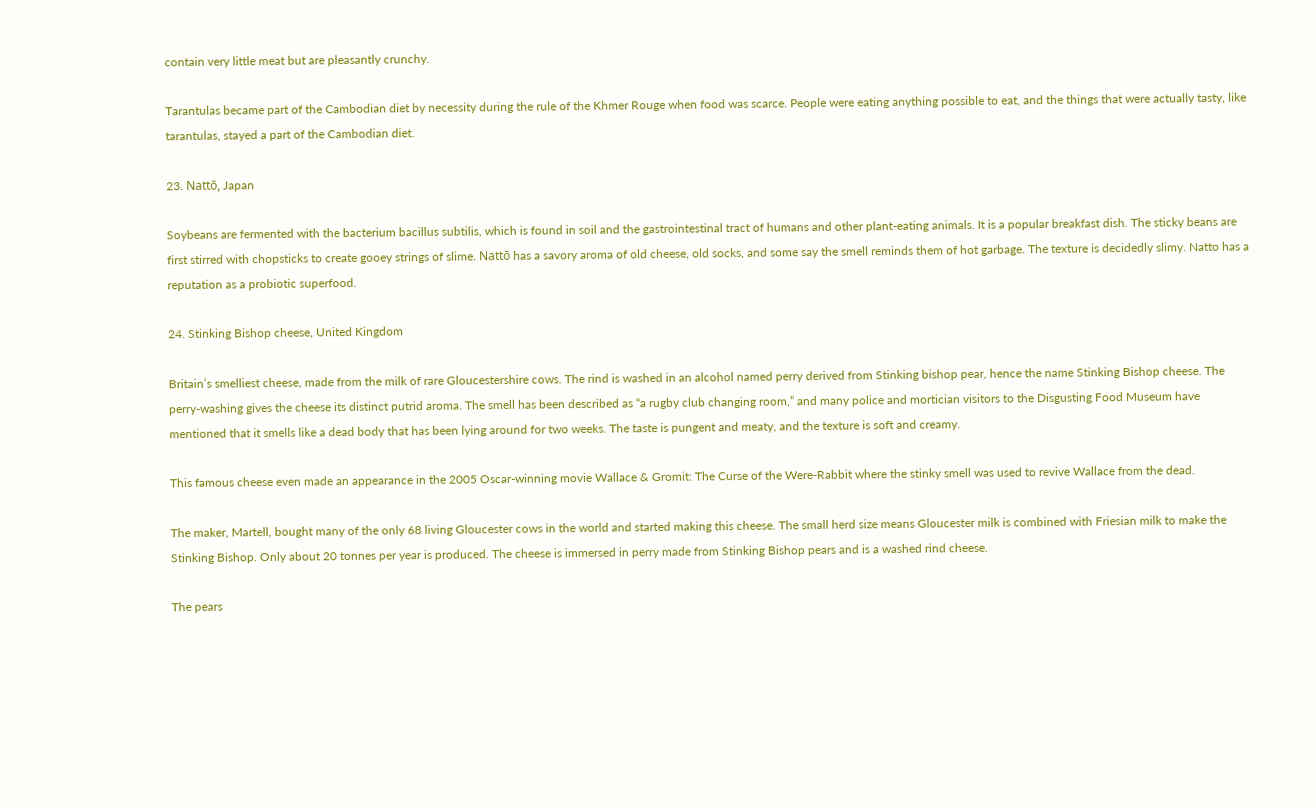contain very little meat but are pleasantly crunchy.

Tarantulas became part of the Cambodian diet by necessity during the rule of the Khmer Rouge when food was scarce. People were eating anything possible to eat, and the things that were actually tasty, like tarantulas, stayed a part of the Cambodian diet.

23. Nattō, Japan

Soybeans are fermented with the bacterium bacillus subtilis, which is found in soil and the gastrointestinal tract of humans and other plant-eating animals. It is a popular breakfast dish. The sticky beans are first stirred with chopsticks to create gooey strings of slime. Nattō has a savory aroma of old cheese, old socks, and some say the smell reminds them of hot garbage. The texture is decidedly slimy. Natto has a reputation as a probiotic superfood.

24. Stinking Bishop cheese, United Kingdom

Britain’s smelliest cheese, made from the milk of rare Gloucestershire cows. The rind is washed in an alcohol named perry derived from Stinking bishop pear, hence the name Stinking Bishop cheese. The perry-washing gives the cheese its distinct putrid aroma. The smell has been described as “a rugby club changing room,” and many police and mortician visitors to the Disgusting Food Museum have mentioned that it smells like a dead body that has been lying around for two weeks. The taste is pungent and meaty, and the texture is soft and creamy.

This famous cheese even made an appearance in the 2005 Oscar-winning movie Wallace & Gromit: The Curse of the Were-Rabbit where the stinky smell was used to revive Wallace from the dead.

The maker, Martell, bought many of the only 68 living Gloucester cows in the world and started making this cheese. The small herd size means Gloucester milk is combined with Friesian milk to make the Stinking Bishop. Only about 20 tonnes per year is produced. The cheese is immersed in perry made from Stinking Bishop pears and is a washed rind cheese.

The pears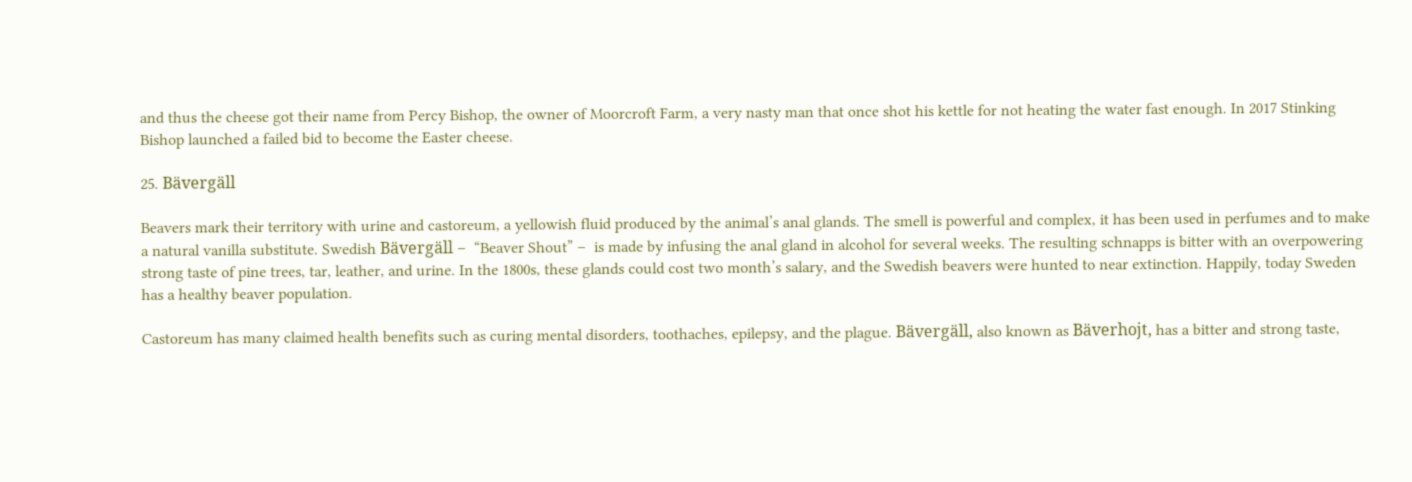and thus the cheese got their name from Percy Bishop, the owner of Moorcroft Farm, a very nasty man that once shot his kettle for not heating the water fast enough. In 2017 Stinking Bishop launched a failed bid to become the Easter cheese.

25. Bävergäll

Beavers mark their territory with urine and castoreum, a yellowish fluid produced by the animal’s anal glands. The smell is powerful and complex, it has been used in perfumes and to make a natural vanilla substitute. Swedish Bävergäll –  “Beaver Shout” –  is made by infusing the anal gland in alcohol for several weeks. The resulting schnapps is bitter with an overpowering strong taste of pine trees, tar, leather, and urine. In the 1800s, these glands could cost two month’s salary, and the Swedish beavers were hunted to near extinction. Happily, today Sweden has a healthy beaver population.

Castoreum has many claimed health benefits such as curing mental disorders, toothaches, epilepsy, and the plague. Bävergäll, also known as Bäverhojt, has a bitter and strong taste,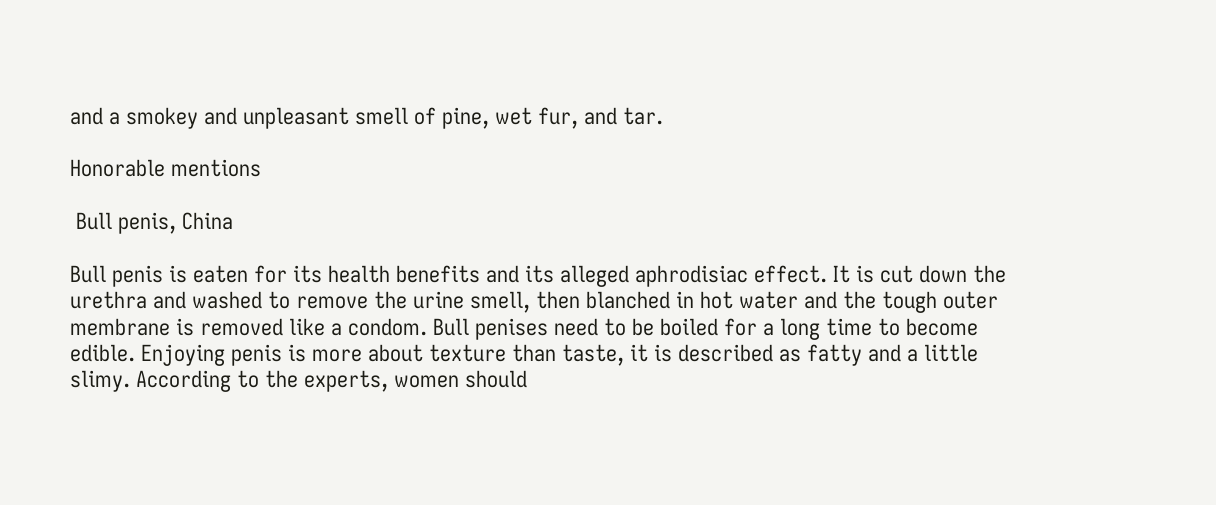and a smokey and unpleasant smell of pine, wet fur, and tar.

Honorable mentions

 Bull penis, China

Bull penis is eaten for its health benefits and its alleged aphrodisiac effect. It is cut down the urethra and washed to remove the urine smell, then blanched in hot water and the tough outer membrane is removed like a condom. Bull penises need to be boiled for a long time to become edible. Enjoying penis is more about texture than taste, it is described as fatty and a little slimy. According to the experts, women should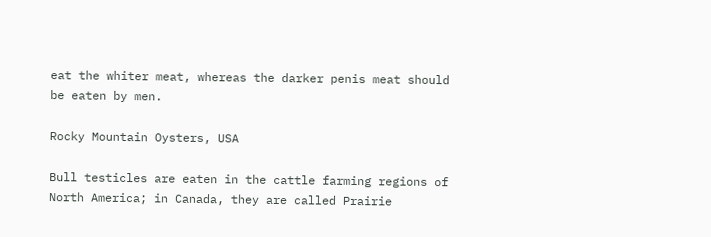eat the whiter meat, whereas the darker penis meat should be eaten by men.

Rocky Mountain Oysters, USA

Bull testicles are eaten in the cattle farming regions of North America; in Canada, they are called Prairie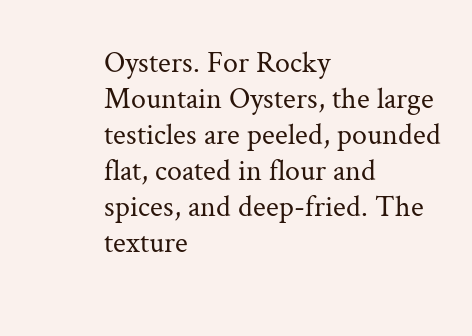Oysters. For Rocky Mountain Oysters, the large testicles are peeled, pounded flat, coated in flour and spices, and deep-fried. The texture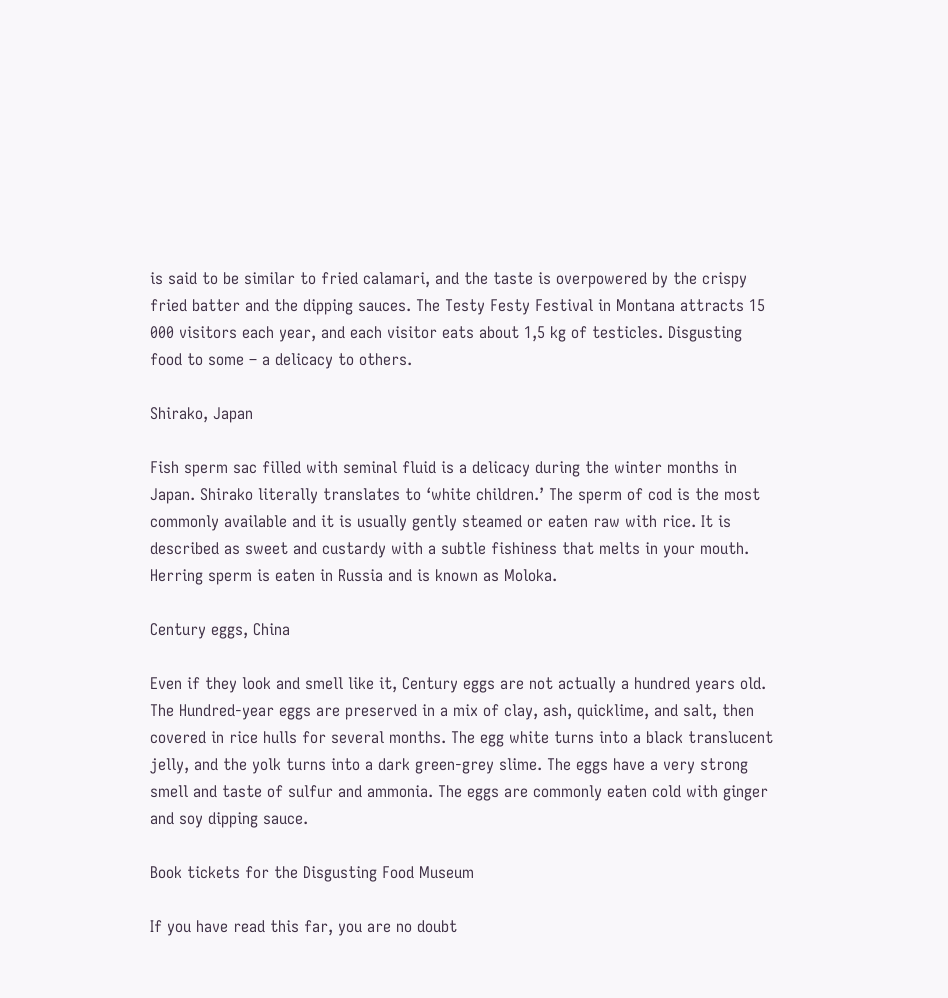is said to be similar to fried calamari, and the taste is overpowered by the crispy fried batter and the dipping sauces. The Testy Festy Festival in Montana attracts 15 000 visitors each year, and each visitor eats about 1,5 kg of testicles. Disgusting food to some – a delicacy to others.

Shirako, Japan

Fish sperm sac filled with seminal fluid is a delicacy during the winter months in Japan. Shirako literally translates to ‘white children.’ The sperm of cod is the most commonly available and it is usually gently steamed or eaten raw with rice. It is described as sweet and custardy with a subtle fishiness that melts in your mouth. Herring sperm is eaten in Russia and is known as Moloka.

Century eggs, China

Even if they look and smell like it, Century eggs are not actually a hundred years old. The Hundred-year eggs are preserved in a mix of clay, ash, quicklime, and salt, then covered in rice hulls for several months. The egg white turns into a black translucent jelly, and the yolk turns into a dark green-grey slime. The eggs have a very strong smell and taste of sulfur and ammonia. The eggs are commonly eaten cold with ginger and soy dipping sauce.

Book tickets for the Disgusting Food Museum

If you have read this far, you are no doubt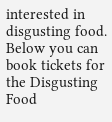interested in disgusting food. Below you can book tickets for the Disgusting Food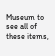Museum to see all of these items,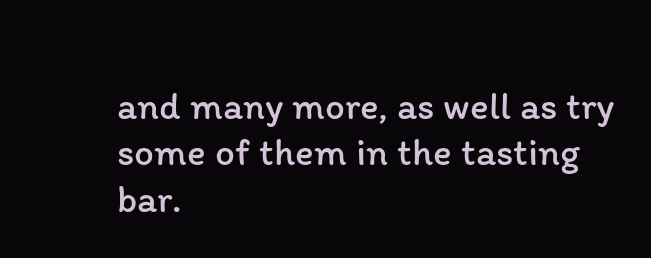and many more, as well as try some of them in the tasting bar.